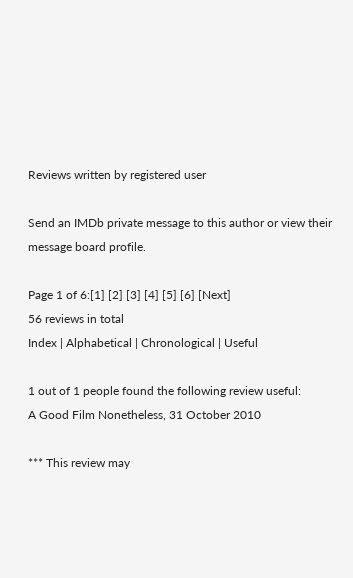Reviews written by registered user

Send an IMDb private message to this author or view their message board profile.

Page 1 of 6:[1] [2] [3] [4] [5] [6] [Next]
56 reviews in total
Index | Alphabetical | Chronological | Useful

1 out of 1 people found the following review useful:
A Good Film Nonetheless, 31 October 2010

*** This review may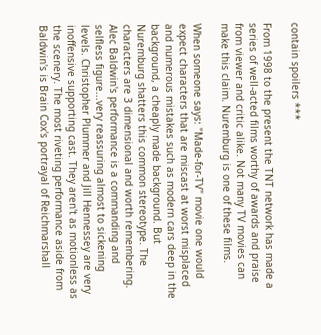contain spoilers ***

From 1998 to the present the TNT network has made a series of well-acted films worthy of awards and praise from viewer and critic alike. Not many TV movies can make this claim. Nuremburg is one of these films.

When someone says: "Made-for-TV" movie one would expect characters that are miscast at worst misplaced and numerous mistakes such as modern cars deep in the background, a cheaply made background. But Nuremburg shatters this common stereotype. The characters are 3 dimensional and worth remembering. Alec Baldwin's performance is a commanding and selfless figure...very reassuring almost to sickening levels. Christopher Plummer and Jill Hennessey are very inoffensive supporting cast. They aren't as motionless as the scenery. The most riveting performance aside from Baldwin's is Brain Cox's portrayal of Reichmarshall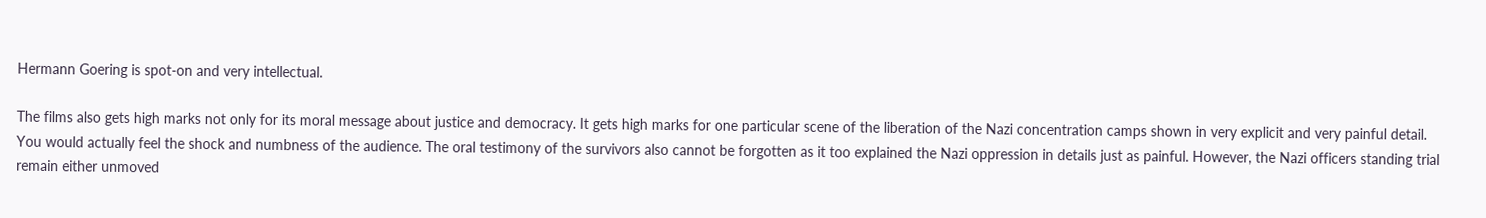Hermann Goering is spot-on and very intellectual.

The films also gets high marks not only for its moral message about justice and democracy. It gets high marks for one particular scene of the liberation of the Nazi concentration camps shown in very explicit and very painful detail. You would actually feel the shock and numbness of the audience. The oral testimony of the survivors also cannot be forgotten as it too explained the Nazi oppression in details just as painful. However, the Nazi officers standing trial remain either unmoved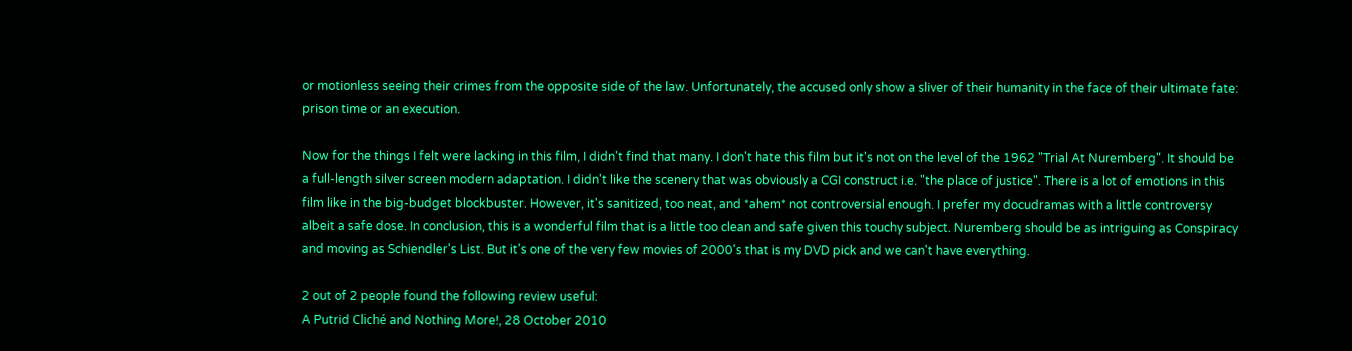or motionless seeing their crimes from the opposite side of the law. Unfortunately, the accused only show a sliver of their humanity in the face of their ultimate fate: prison time or an execution.

Now for the things I felt were lacking in this film, I didn't find that many. I don't hate this film but it's not on the level of the 1962 "Trial At Nuremberg". It should be a full-length silver screen modern adaptation. I didn't like the scenery that was obviously a CGI construct i.e. "the place of justice". There is a lot of emotions in this film like in the big-budget blockbuster. However, it's sanitized, too neat, and *ahem* not controversial enough. I prefer my docudramas with a little controversy albeit a safe dose. In conclusion, this is a wonderful film that is a little too clean and safe given this touchy subject. Nuremberg should be as intriguing as Conspiracy and moving as Schiendler's List. But it's one of the very few movies of 2000's that is my DVD pick and we can't have everything.

2 out of 2 people found the following review useful:
A Putrid Cliché and Nothing More!, 28 October 2010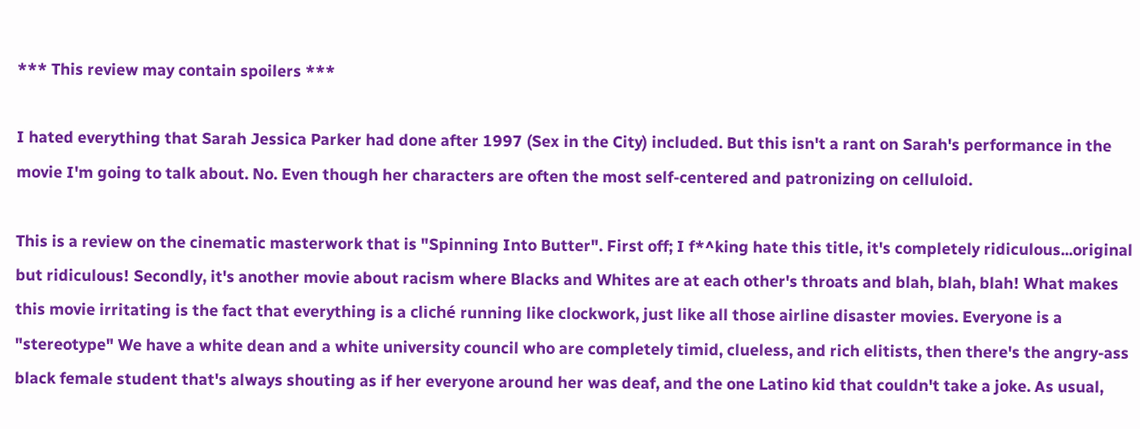*** This review may contain spoilers ***

I hated everything that Sarah Jessica Parker had done after 1997 (Sex in the City) included. But this isn't a rant on Sarah's performance in the movie I'm going to talk about. No. Even though her characters are often the most self-centered and patronizing on celluloid.

This is a review on the cinematic masterwork that is "Spinning Into Butter". First off; I f*^king hate this title, it's completely ridiculous...original but ridiculous! Secondly, it's another movie about racism where Blacks and Whites are at each other's throats and blah, blah, blah! What makes this movie irritating is the fact that everything is a cliché running like clockwork, just like all those airline disaster movies. Everyone is a "stereotype" We have a white dean and a white university council who are completely timid, clueless, and rich elitists, then there's the angry-ass black female student that's always shouting as if her everyone around her was deaf, and the one Latino kid that couldn't take a joke. As usual,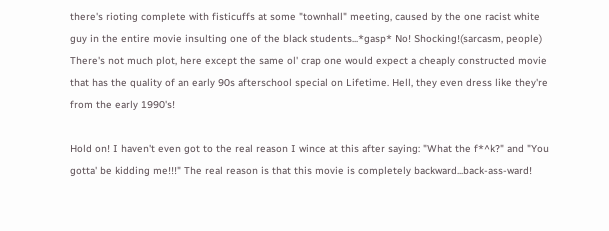there's rioting complete with fisticuffs at some "townhall" meeting, caused by the one racist white guy in the entire movie insulting one of the black students...*gasp* No! Shocking!(sarcasm, people) There's not much plot, here except the same ol' crap one would expect a cheaply constructed movie that has the quality of an early 90s afterschool special on Lifetime. Hell, they even dress like they're from the early 1990's!

Hold on! I haven't even got to the real reason I wince at this after saying: "What the f*^k?" and "You gotta' be kidding me!!!" The real reason is that this movie is completely backward...back-ass-ward!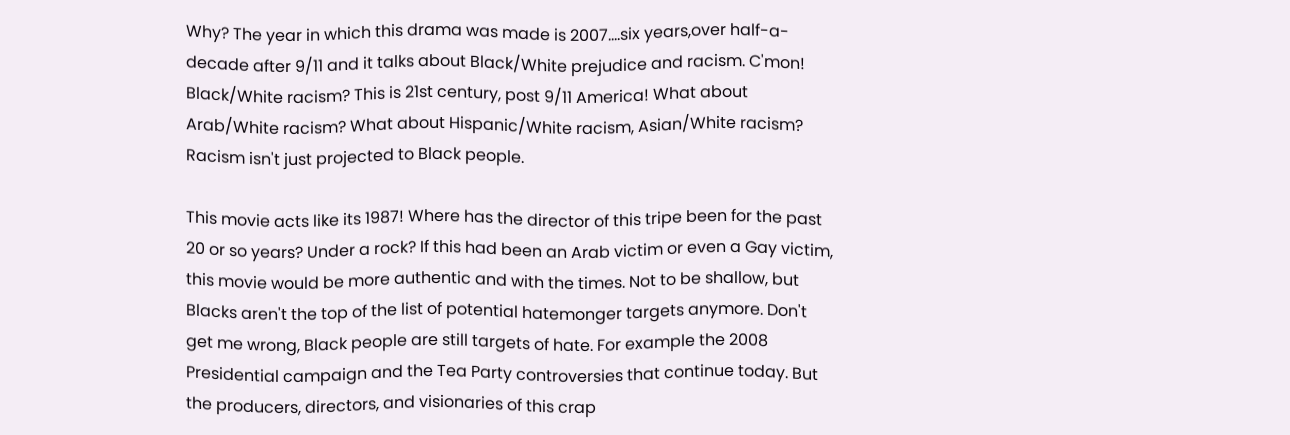Why? The year in which this drama was made is 2007....six years,over half-a- decade after 9/11 and it talks about Black/White prejudice and racism. C'mon! Black/White racism? This is 21st century, post 9/11 America! What about Arab/White racism? What about Hispanic/White racism, Asian/White racism? Racism isn't just projected to Black people.

This movie acts like its 1987! Where has the director of this tripe been for the past 20 or so years? Under a rock? If this had been an Arab victim or even a Gay victim, this movie would be more authentic and with the times. Not to be shallow, but Blacks aren't the top of the list of potential hatemonger targets anymore. Don't get me wrong, Black people are still targets of hate. For example the 2008 Presidential campaign and the Tea Party controversies that continue today. But the producers, directors, and visionaries of this crap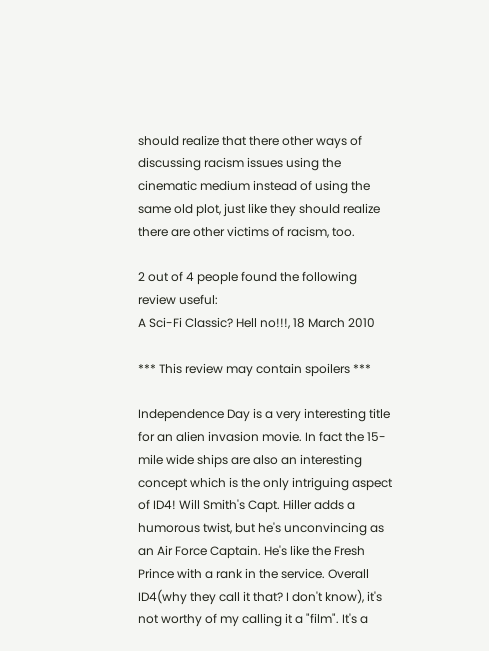should realize that there other ways of discussing racism issues using the cinematic medium instead of using the same old plot, just like they should realize there are other victims of racism, too.

2 out of 4 people found the following review useful:
A Sci-Fi Classic? Hell no!!!, 18 March 2010

*** This review may contain spoilers ***

Independence Day is a very interesting title for an alien invasion movie. In fact the 15-mile wide ships are also an interesting concept which is the only intriguing aspect of ID4! Will Smith's Capt. Hiller adds a humorous twist, but he's unconvincing as an Air Force Captain. He's like the Fresh Prince with a rank in the service. Overall ID4(why they call it that? I don't know), it's not worthy of my calling it a "film". It's a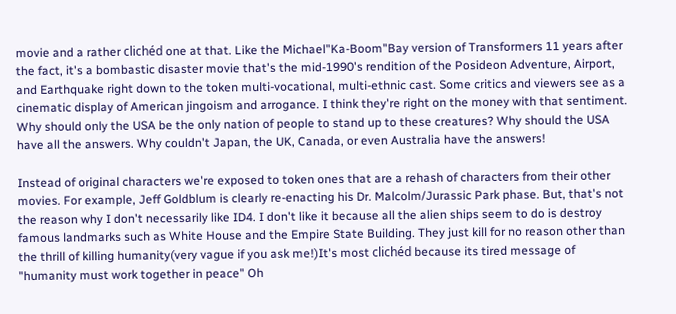movie and a rather clichéd one at that. Like the Michael"Ka-Boom"Bay version of Transformers 11 years after the fact, it's a bombastic disaster movie that's the mid-1990's rendition of the Posideon Adventure, Airport, and Earthquake right down to the token multi-vocational, multi-ethnic cast. Some critics and viewers see as a cinematic display of American jingoism and arrogance. I think they're right on the money with that sentiment. Why should only the USA be the only nation of people to stand up to these creatures? Why should the USA have all the answers. Why couldn't Japan, the UK, Canada, or even Australia have the answers!

Instead of original characters we're exposed to token ones that are a rehash of characters from their other movies. For example, Jeff Goldblum is clearly re-enacting his Dr. Malcolm/Jurassic Park phase. But, that's not the reason why I don't necessarily like ID4. I don't like it because all the alien ships seem to do is destroy famous landmarks such as White House and the Empire State Building. They just kill for no reason other than the thrill of killing humanity(very vague if you ask me!)It's most clichéd because its tired message of "humanity must work together in peace" Oh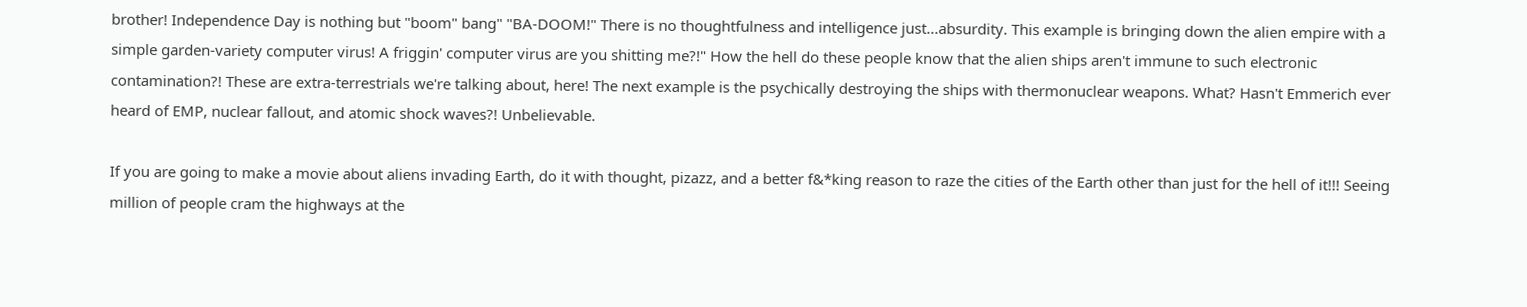brother! Independence Day is nothing but "boom" bang" "BA-DOOM!" There is no thoughtfulness and intelligence just...absurdity. This example is bringing down the alien empire with a simple garden-variety computer virus! A friggin' computer virus are you shitting me?!" How the hell do these people know that the alien ships aren't immune to such electronic contamination?! These are extra-terrestrials we're talking about, here! The next example is the psychically destroying the ships with thermonuclear weapons. What? Hasn't Emmerich ever heard of EMP, nuclear fallout, and atomic shock waves?! Unbelievable.

If you are going to make a movie about aliens invading Earth, do it with thought, pizazz, and a better f&*king reason to raze the cities of the Earth other than just for the hell of it!!! Seeing million of people cram the highways at the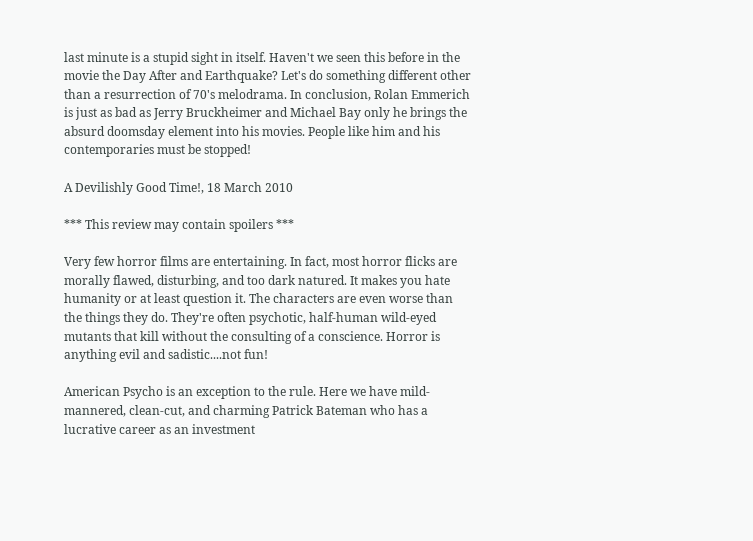last minute is a stupid sight in itself. Haven't we seen this before in the movie the Day After and Earthquake? Let's do something different other than a resurrection of 70's melodrama. In conclusion, Rolan Emmerich is just as bad as Jerry Bruckheimer and Michael Bay only he brings the absurd doomsday element into his movies. People like him and his contemporaries must be stopped!

A Devilishly Good Time!, 18 March 2010

*** This review may contain spoilers ***

Very few horror films are entertaining. In fact, most horror flicks are morally flawed, disturbing, and too dark natured. It makes you hate humanity or at least question it. The characters are even worse than the things they do. They're often psychotic, half-human wild-eyed mutants that kill without the consulting of a conscience. Horror is anything evil and sadistic....not fun!

American Psycho is an exception to the rule. Here we have mild-mannered, clean-cut, and charming Patrick Bateman who has a lucrative career as an investment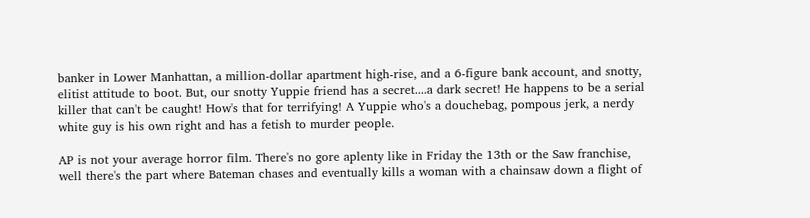banker in Lower Manhattan, a million-dollar apartment high-rise, and a 6-figure bank account, and snotty, elitist attitude to boot. But, our snotty Yuppie friend has a secret....a dark secret! He happens to be a serial killer that can't be caught! How's that for terrifying! A Yuppie who's a douchebag, pompous jerk, a nerdy white guy is his own right and has a fetish to murder people.

AP is not your average horror film. There's no gore aplenty like in Friday the 13th or the Saw franchise, well there's the part where Bateman chases and eventually kills a woman with a chainsaw down a flight of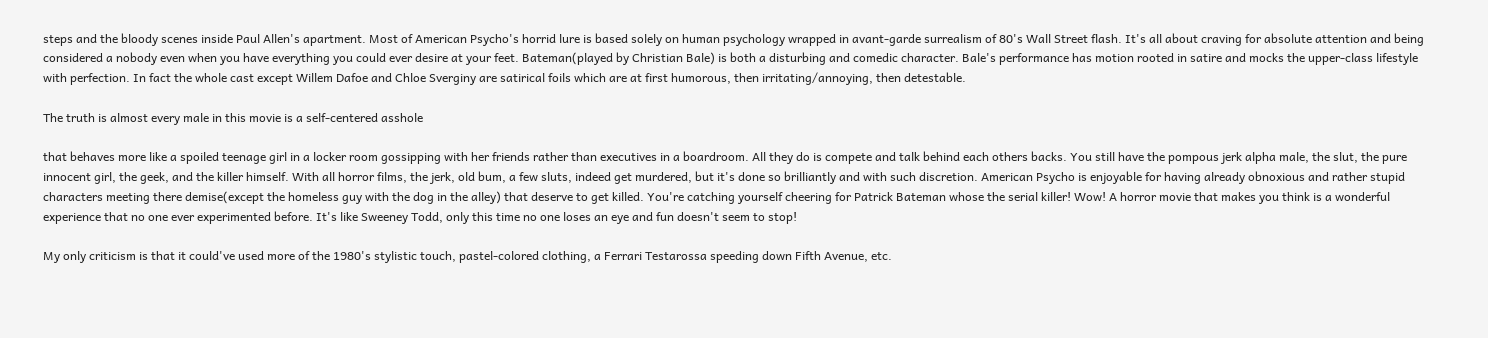steps and the bloody scenes inside Paul Allen's apartment. Most of American Psycho's horrid lure is based solely on human psychology wrapped in avant-garde surrealism of 80's Wall Street flash. It's all about craving for absolute attention and being considered a nobody even when you have everything you could ever desire at your feet. Bateman(played by Christian Bale) is both a disturbing and comedic character. Bale's performance has motion rooted in satire and mocks the upper-class lifestyle with perfection. In fact the whole cast except Willem Dafoe and Chloe Sverginy are satirical foils which are at first humorous, then irritating/annoying, then detestable.

The truth is almost every male in this movie is a self-centered asshole

that behaves more like a spoiled teenage girl in a locker room gossipping with her friends rather than executives in a boardroom. All they do is compete and talk behind each others backs. You still have the pompous jerk alpha male, the slut, the pure innocent girl, the geek, and the killer himself. With all horror films, the jerk, old bum, a few sluts, indeed get murdered, but it's done so brilliantly and with such discretion. American Psycho is enjoyable for having already obnoxious and rather stupid characters meeting there demise(except the homeless guy with the dog in the alley) that deserve to get killed. You're catching yourself cheering for Patrick Bateman whose the serial killer! Wow! A horror movie that makes you think is a wonderful experience that no one ever experimented before. It's like Sweeney Todd, only this time no one loses an eye and fun doesn't seem to stop!

My only criticism is that it could've used more of the 1980's stylistic touch, pastel-colored clothing, a Ferrari Testarossa speeding down Fifth Avenue, etc.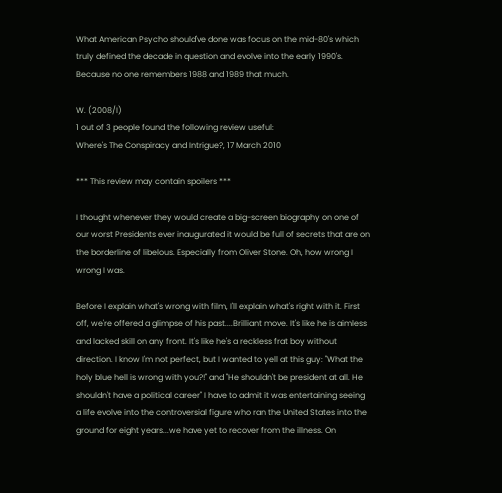What American Psycho should've done was focus on the mid-80's which truly defined the decade in question and evolve into the early 1990's. Because no one remembers 1988 and 1989 that much.

W. (2008/I)
1 out of 3 people found the following review useful:
Where's The Conspiracy and Intrigue?, 17 March 2010

*** This review may contain spoilers ***

I thought whenever they would create a big-screen biography on one of our worst Presidents ever inaugurated it would be full of secrets that are on the borderline of libelous. Especially from Oliver Stone. Oh, how wrong I wrong I was.

Before I explain what's wrong with film, I'll explain what's right with it. First off, we're offered a glimpse of his past....Brilliant move. It's like he is aimless and lacked skill on any front. It's like he's a reckless frat boy without direction. I know I'm not perfect, but I wanted to yell at this guy: "What the holy blue hell is wrong with you?!" and "He shouldn't be president at all. He shouldn't have a political career" I have to admit it was entertaining seeing a life evolve into the controversial figure who ran the United States into the ground for eight years...we have yet to recover from the illness. On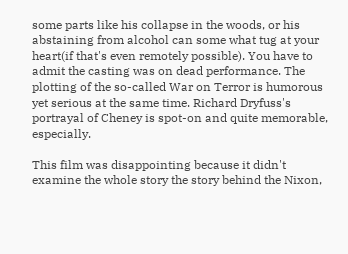some parts like his collapse in the woods, or his abstaining from alcohol can some what tug at your heart(if that's even remotely possible). You have to admit the casting was on dead performance. The plotting of the so-called War on Terror is humorous yet serious at the same time. Richard Dryfuss's portrayal of Cheney is spot-on and quite memorable, especially.

This film was disappointing because it didn't examine the whole story the story behind the Nixon,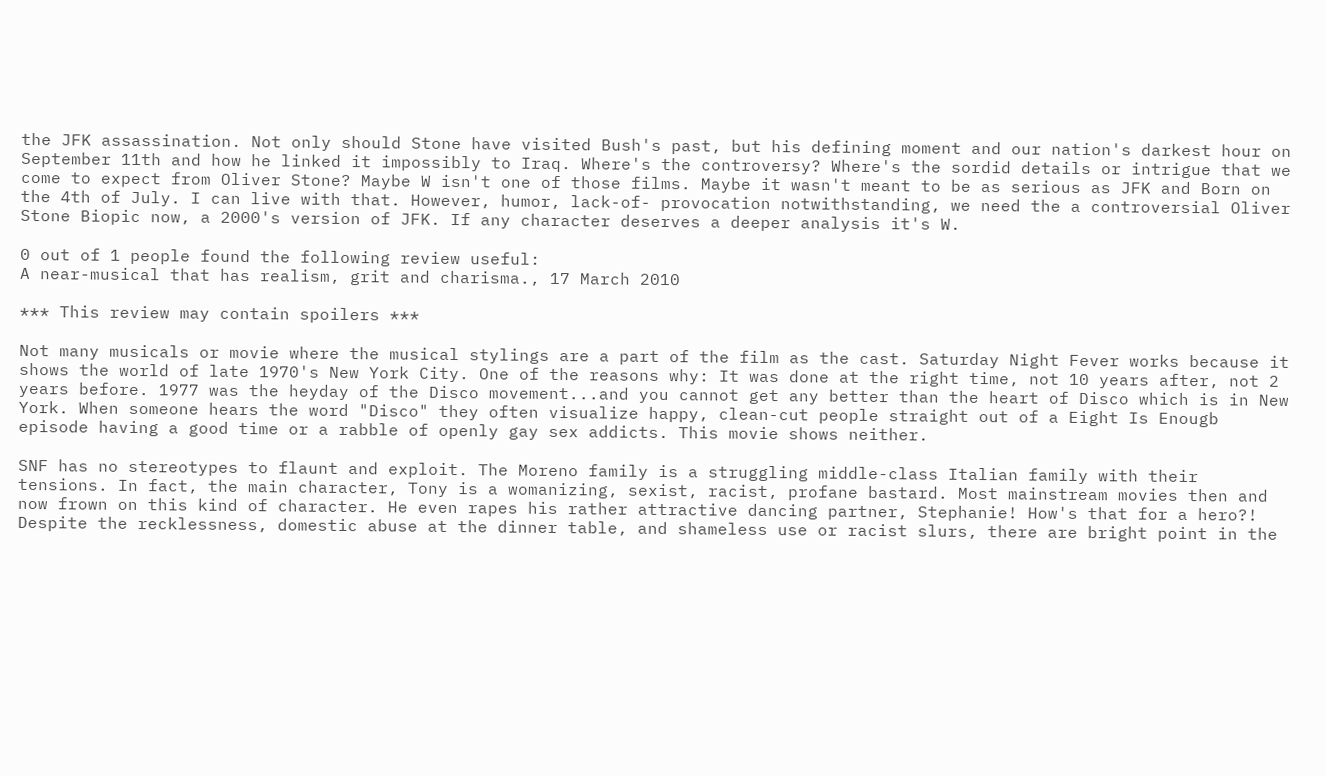the JFK assassination. Not only should Stone have visited Bush's past, but his defining moment and our nation's darkest hour on September 11th and how he linked it impossibly to Iraq. Where's the controversy? Where's the sordid details or intrigue that we come to expect from Oliver Stone? Maybe W isn't one of those films. Maybe it wasn't meant to be as serious as JFK and Born on the 4th of July. I can live with that. However, humor, lack-of- provocation notwithstanding, we need the a controversial Oliver Stone Biopic now, a 2000's version of JFK. If any character deserves a deeper analysis it's W.

0 out of 1 people found the following review useful:
A near-musical that has realism, grit and charisma., 17 March 2010

*** This review may contain spoilers ***

Not many musicals or movie where the musical stylings are a part of the film as the cast. Saturday Night Fever works because it shows the world of late 1970's New York City. One of the reasons why: It was done at the right time, not 10 years after, not 2 years before. 1977 was the heyday of the Disco movement...and you cannot get any better than the heart of Disco which is in New York. When someone hears the word "Disco" they often visualize happy, clean-cut people straight out of a Eight Is Enougb episode having a good time or a rabble of openly gay sex addicts. This movie shows neither.

SNF has no stereotypes to flaunt and exploit. The Moreno family is a struggling middle-class Italian family with their tensions. In fact, the main character, Tony is a womanizing, sexist, racist, profane bastard. Most mainstream movies then and now frown on this kind of character. He even rapes his rather attractive dancing partner, Stephanie! How's that for a hero?! Despite the recklessness, domestic abuse at the dinner table, and shameless use or racist slurs, there are bright point in the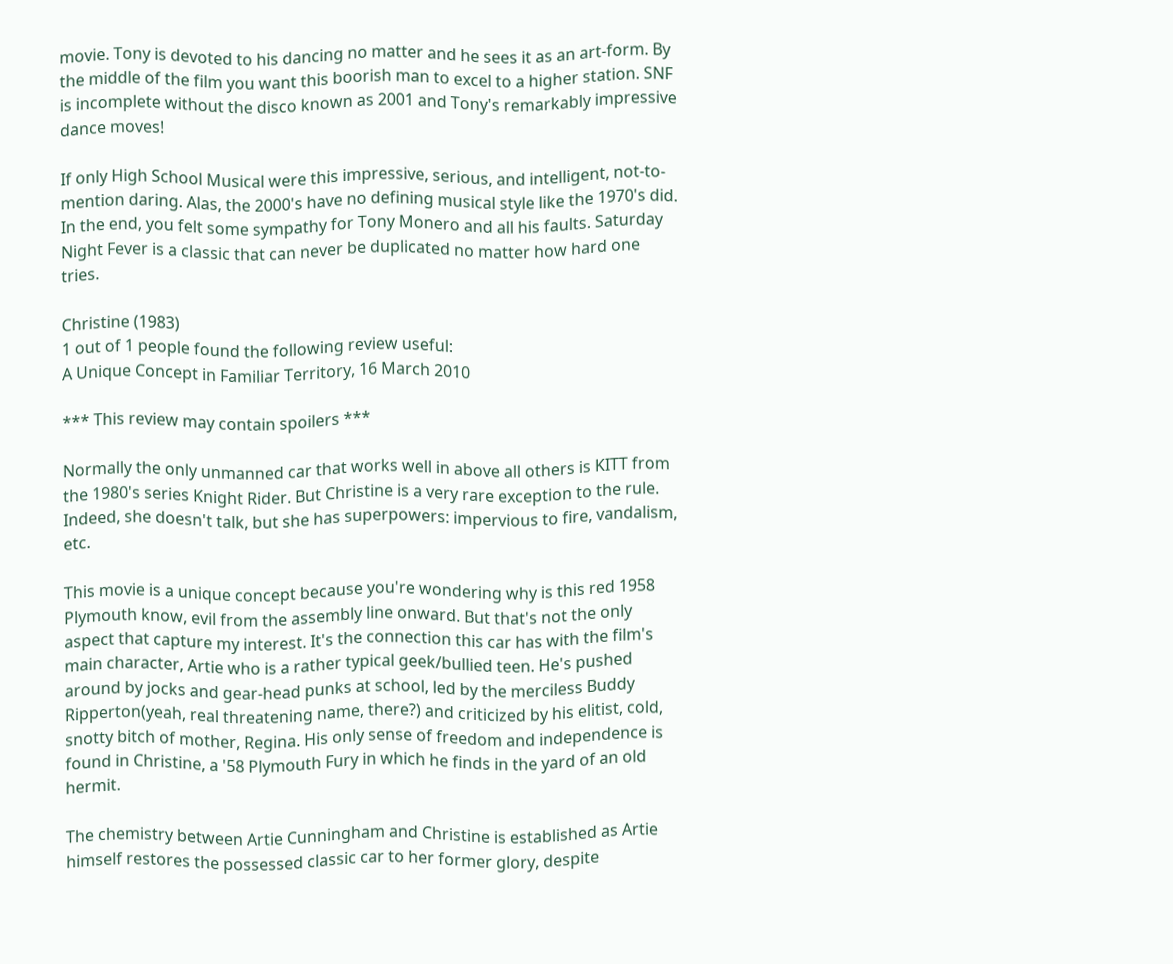movie. Tony is devoted to his dancing no matter and he sees it as an art-form. By the middle of the film you want this boorish man to excel to a higher station. SNF is incomplete without the disco known as 2001 and Tony's remarkably impressive dance moves!

If only High School Musical were this impressive, serious, and intelligent, not-to-mention daring. Alas, the 2000's have no defining musical style like the 1970's did. In the end, you felt some sympathy for Tony Monero and all his faults. Saturday Night Fever is a classic that can never be duplicated no matter how hard one tries.

Christine (1983)
1 out of 1 people found the following review useful:
A Unique Concept in Familiar Territory, 16 March 2010

*** This review may contain spoilers ***

Normally the only unmanned car that works well in above all others is KITT from the 1980's series Knight Rider. But Christine is a very rare exception to the rule. Indeed, she doesn't talk, but she has superpowers: impervious to fire, vandalism, etc.

This movie is a unique concept because you're wondering why is this red 1958 Plymouth know, evil from the assembly line onward. But that's not the only aspect that capture my interest. It's the connection this car has with the film's main character, Artie who is a rather typical geek/bullied teen. He's pushed around by jocks and gear-head punks at school, led by the merciless Buddy Ripperton(yeah, real threatening name, there?) and criticized by his elitist, cold, snotty bitch of mother, Regina. His only sense of freedom and independence is found in Christine, a '58 Plymouth Fury in which he finds in the yard of an old hermit.

The chemistry between Artie Cunningham and Christine is established as Artie himself restores the possessed classic car to her former glory, despite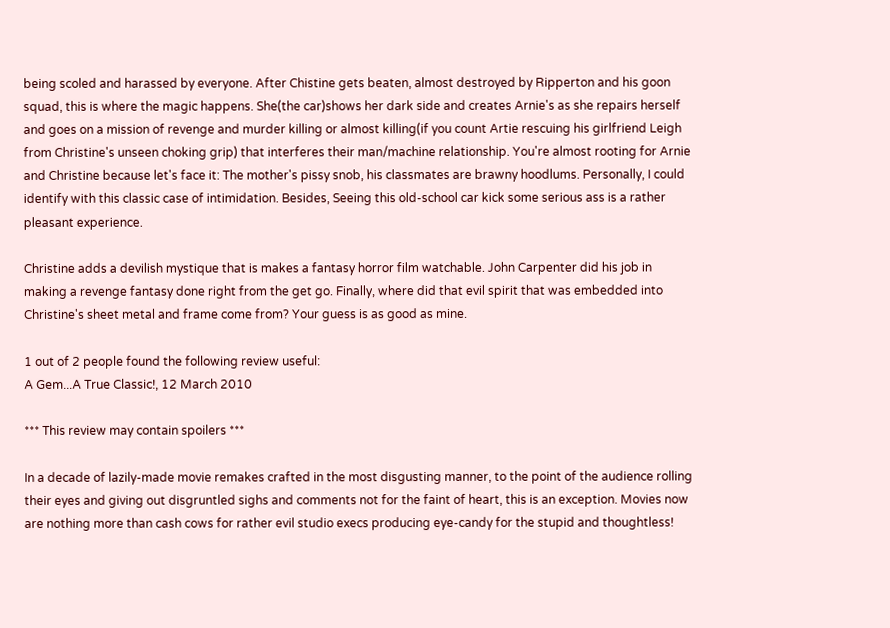being scoled and harassed by everyone. After Chistine gets beaten, almost destroyed by Ripperton and his goon squad, this is where the magic happens. She(the car)shows her dark side and creates Arnie's as she repairs herself and goes on a mission of revenge and murder killing or almost killing(if you count Artie rescuing his girlfriend Leigh from Christine's unseen choking grip) that interferes their man/machine relationship. You're almost rooting for Arnie and Christine because let's face it: The mother's pissy snob, his classmates are brawny hoodlums. Personally, I could identify with this classic case of intimidation. Besides, Seeing this old-school car kick some serious ass is a rather pleasant experience.

Christine adds a devilish mystique that is makes a fantasy horror film watchable. John Carpenter did his job in making a revenge fantasy done right from the get go. Finally, where did that evil spirit that was embedded into Christine's sheet metal and frame come from? Your guess is as good as mine.

1 out of 2 people found the following review useful:
A Gem...A True Classic!, 12 March 2010

*** This review may contain spoilers ***

In a decade of lazily-made movie remakes crafted in the most disgusting manner, to the point of the audience rolling their eyes and giving out disgruntled sighs and comments not for the faint of heart, this is an exception. Movies now are nothing more than cash cows for rather evil studio execs producing eye-candy for the stupid and thoughtless!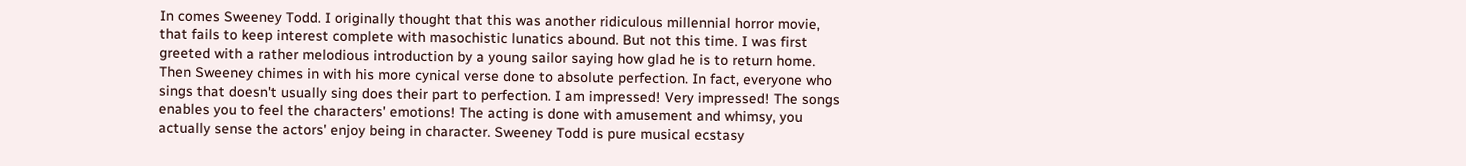In comes Sweeney Todd. I originally thought that this was another ridiculous millennial horror movie, that fails to keep interest complete with masochistic lunatics abound. But not this time. I was first greeted with a rather melodious introduction by a young sailor saying how glad he is to return home. Then Sweeney chimes in with his more cynical verse done to absolute perfection. In fact, everyone who sings that doesn't usually sing does their part to perfection. I am impressed! Very impressed! The songs enables you to feel the characters' emotions! The acting is done with amusement and whimsy, you actually sense the actors' enjoy being in character. Sweeney Todd is pure musical ecstasy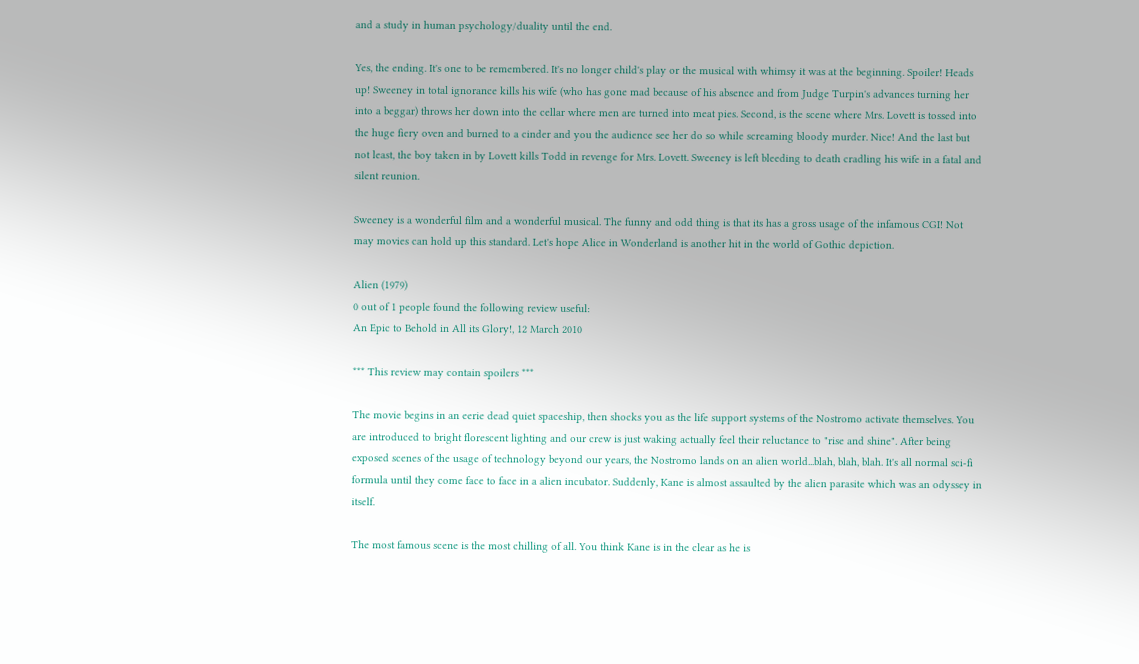and a study in human psychology/duality until the end.

Yes, the ending. It's one to be remembered. It's no longer child's play or the musical with whimsy it was at the beginning. Spoiler! Heads up! Sweeney in total ignorance kills his wife (who has gone mad because of his absence and from Judge Turpin's advances turning her into a beggar) throws her down into the cellar where men are turned into meat pies. Second, is the scene where Mrs. Lovett is tossed into the huge fiery oven and burned to a cinder and you the audience see her do so while screaming bloody murder. Nice! And the last but not least, the boy taken in by Lovett kills Todd in revenge for Mrs. Lovett. Sweeney is left bleeding to death cradling his wife in a fatal and silent reunion.

Sweeney is a wonderful film and a wonderful musical. The funny and odd thing is that its has a gross usage of the infamous CGI! Not may movies can hold up this standard. Let's hope Alice in Wonderland is another hit in the world of Gothic depiction.

Alien (1979)
0 out of 1 people found the following review useful:
An Epic to Behold in All its Glory!, 12 March 2010

*** This review may contain spoilers ***

The movie begins in an eerie dead quiet spaceship, then shocks you as the life support systems of the Nostromo activate themselves. You are introduced to bright florescent lighting and our crew is just waking actually feel their reluctance to "rise and shine". After being exposed scenes of the usage of technology beyond our years, the Nostromo lands on an alien world...blah, blah, blah. It's all normal sci-fi formula until they come face to face in a alien incubator. Suddenly, Kane is almost assaulted by the alien parasite which was an odyssey in itself.

The most famous scene is the most chilling of all. You think Kane is in the clear as he is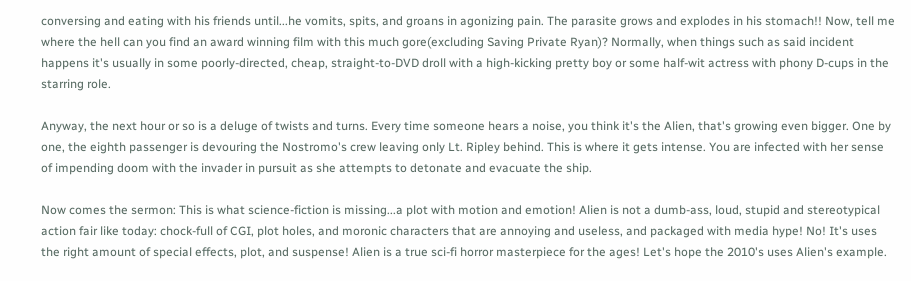conversing and eating with his friends until...he vomits, spits, and groans in agonizing pain. The parasite grows and explodes in his stomach!! Now, tell me where the hell can you find an award winning film with this much gore(excluding Saving Private Ryan)? Normally, when things such as said incident happens it's usually in some poorly-directed, cheap, straight-to-DVD droll with a high-kicking pretty boy or some half-wit actress with phony D-cups in the starring role.

Anyway, the next hour or so is a deluge of twists and turns. Every time someone hears a noise, you think it's the Alien, that's growing even bigger. One by one, the eighth passenger is devouring the Nostromo's crew leaving only Lt. Ripley behind. This is where it gets intense. You are infected with her sense of impending doom with the invader in pursuit as she attempts to detonate and evacuate the ship.

Now comes the sermon: This is what science-fiction is missing...a plot with motion and emotion! Alien is not a dumb-ass, loud, stupid and stereotypical action fair like today: chock-full of CGI, plot holes, and moronic characters that are annoying and useless, and packaged with media hype! No! It's uses the right amount of special effects, plot, and suspense! Alien is a true sci-fi horror masterpiece for the ages! Let's hope the 2010's uses Alien's example.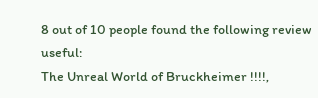8 out of 10 people found the following review useful:
The Unreal World of Bruckheimer !!!!,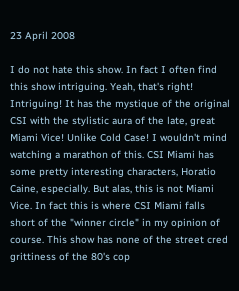23 April 2008

I do not hate this show. In fact I often find this show intriguing. Yeah, that's right! Intriguing! It has the mystique of the original CSI with the stylistic aura of the late, great Miami Vice! Unlike Cold Case! I wouldn't mind watching a marathon of this. CSI Miami has some pretty interesting characters, Horatio Caine, especially. But alas, this is not Miami Vice. In fact this is where CSI Miami falls short of the "winner circle" in my opinion of course. This show has none of the street cred grittiness of the 80's cop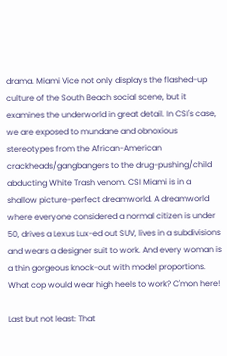drama. Miami Vice not only displays the flashed-up culture of the South Beach social scene, but it examines the underworld in great detail. In CSI's case, we are exposed to mundane and obnoxious stereotypes from the African-American crackheads/gangbangers to the drug-pushing/child abducting White Trash venom. CSI Miami is in a shallow picture-perfect dreamworld. A dreamworld where everyone considered a normal citizen is under 50, drives a Lexus Lux-ed out SUV, lives in a subdivisions and wears a designer suit to work. And every woman is a thin gorgeous knock-out with model proportions. What cop would wear high heels to work? C'mon here!

Last but not least: That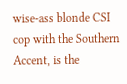wise-ass blonde CSI cop with the Southern Accent, is the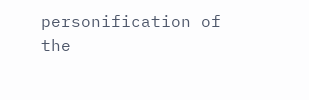personification of the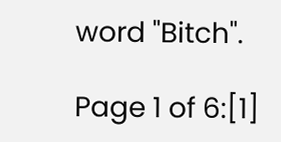word "Bitch".

Page 1 of 6:[1]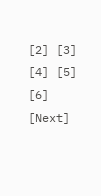[2] [3] [4] [5] [6] [Next]